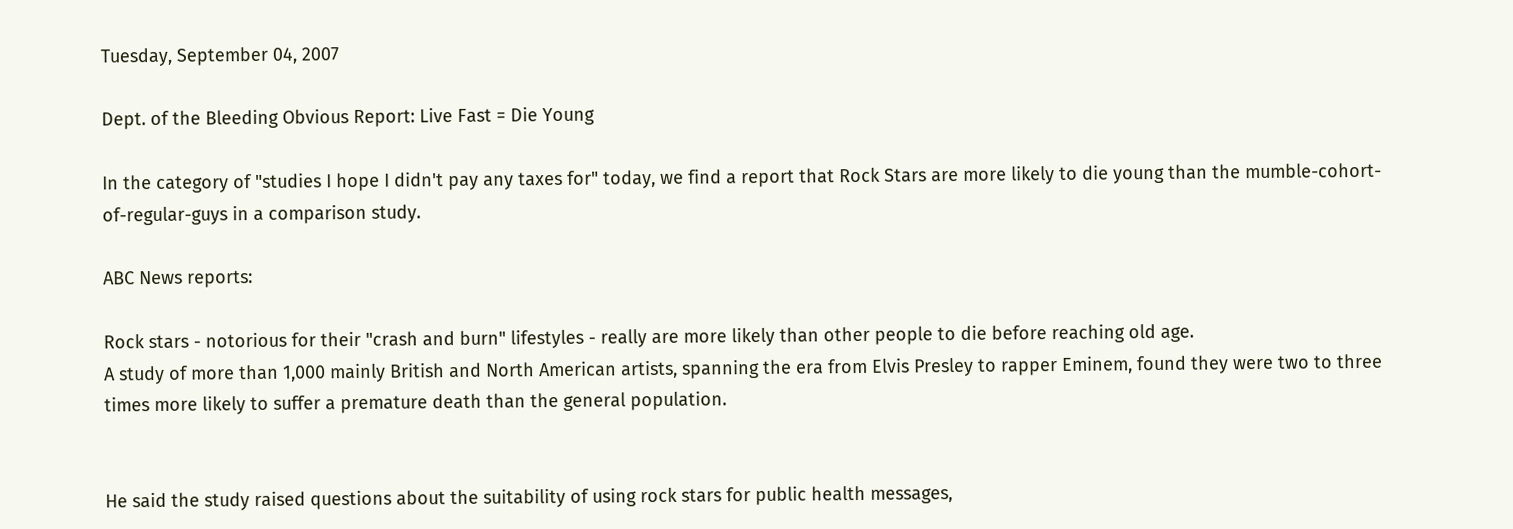Tuesday, September 04, 2007

Dept. of the Bleeding Obvious Report: Live Fast = Die Young

In the category of "studies I hope I didn't pay any taxes for" today, we find a report that Rock Stars are more likely to die young than the mumble-cohort-of-regular-guys in a comparison study.

ABC News reports:

Rock stars - notorious for their "crash and burn" lifestyles - really are more likely than other people to die before reaching old age.
A study of more than 1,000 mainly British and North American artists, spanning the era from Elvis Presley to rapper Eminem, found they were two to three times more likely to suffer a premature death than the general population.


He said the study raised questions about the suitability of using rock stars for public health messages,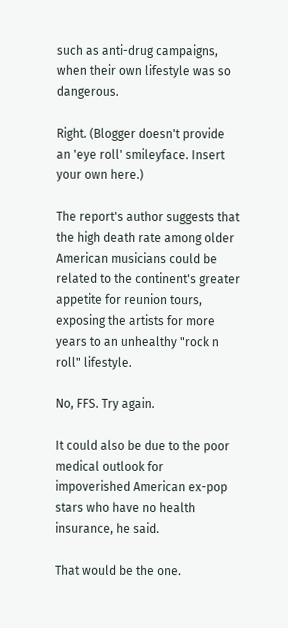such as anti-drug campaigns, when their own lifestyle was so dangerous.

Right. (Blogger doesn't provide an 'eye roll' smileyface. Insert your own here.)

The report's author suggests that the high death rate among older American musicians could be related to the continent's greater appetite for reunion tours, exposing the artists for more years to an unhealthy "rock n roll" lifestyle.

No, FFS. Try again.

It could also be due to the poor medical outlook for impoverished American ex-pop stars who have no health insurance, he said.

That would be the one.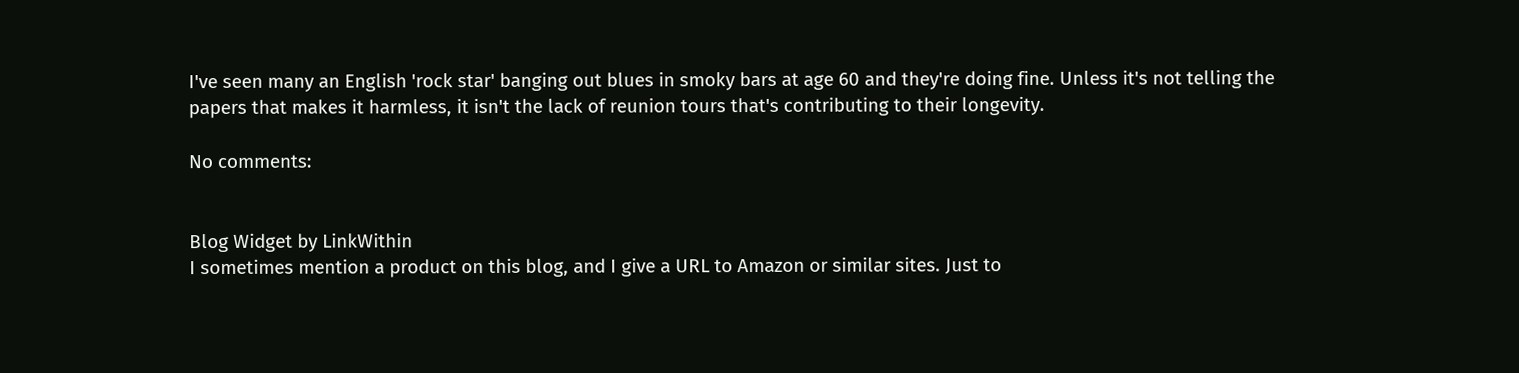I've seen many an English 'rock star' banging out blues in smoky bars at age 60 and they're doing fine. Unless it's not telling the papers that makes it harmless, it isn't the lack of reunion tours that's contributing to their longevity.

No comments:


Blog Widget by LinkWithin
I sometimes mention a product on this blog, and I give a URL to Amazon or similar sites. Just to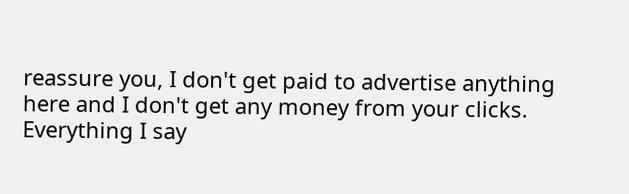reassure you, I don't get paid to advertise anything here and I don't get any money from your clicks. Everything I say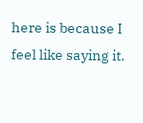here is because I feel like saying it.